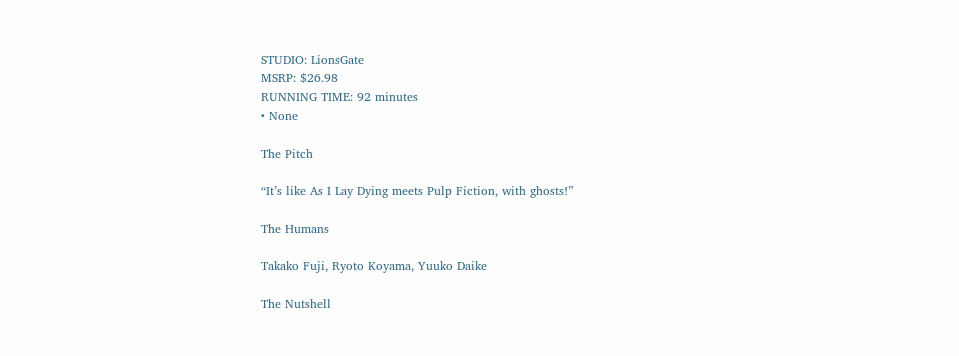STUDIO: LionsGate
MSRP: $26.98
RUNNING TIME: 92 minutes
• None

The Pitch

“It’s like As I Lay Dying meets Pulp Fiction, with ghosts!”

The Humans

Takako Fuji, Ryoto Koyama, Yuuko Daike

The Nutshell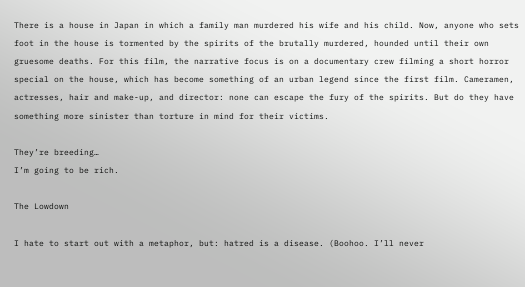There is a house in Japan in which a family man murdered his wife and his child. Now, anyone who sets foot in the house is tormented by the spirits of the brutally murdered, hounded until their own gruesome deaths. For this film, the narrative focus is on a documentary crew filming a short horror special on the house, which has become something of an urban legend since the first film. Cameramen, actresses, hair and make-up, and director: none can escape the fury of the spirits. But do they have something more sinister than torture in mind for their victims.

They’re breeding…
I’m going to be rich.

The Lowdown

I hate to start out with a metaphor, but: hatred is a disease. (Boohoo. I’ll never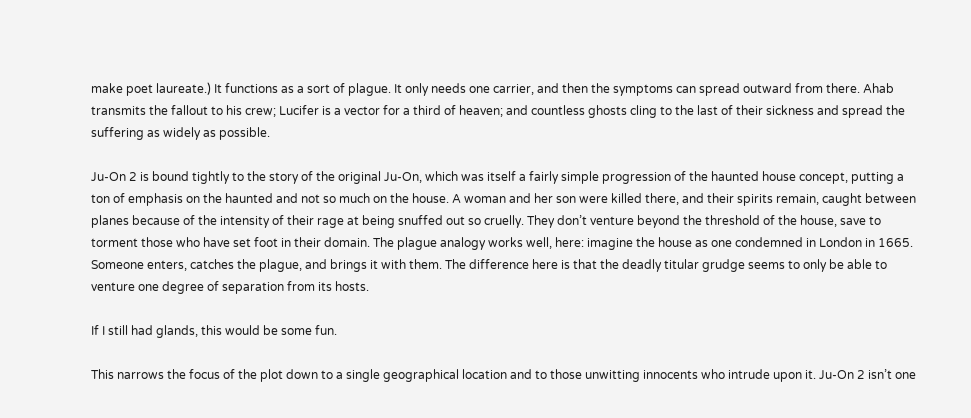make poet laureate.) It functions as a sort of plague. It only needs one carrier, and then the symptoms can spread outward from there. Ahab transmits the fallout to his crew; Lucifer is a vector for a third of heaven; and countless ghosts cling to the last of their sickness and spread the suffering as widely as possible.

Ju-On 2 is bound tightly to the story of the original Ju-On, which was itself a fairly simple progression of the haunted house concept, putting a ton of emphasis on the haunted and not so much on the house. A woman and her son were killed there, and their spirits remain, caught between planes because of the intensity of their rage at being snuffed out so cruelly. They don’t venture beyond the threshold of the house, save to torment those who have set foot in their domain. The plague analogy works well, here: imagine the house as one condemned in London in 1665. Someone enters, catches the plague, and brings it with them. The difference here is that the deadly titular grudge seems to only be able to venture one degree of separation from its hosts.

If I still had glands, this would be some fun.

This narrows the focus of the plot down to a single geographical location and to those unwitting innocents who intrude upon it. Ju-On 2 isn’t one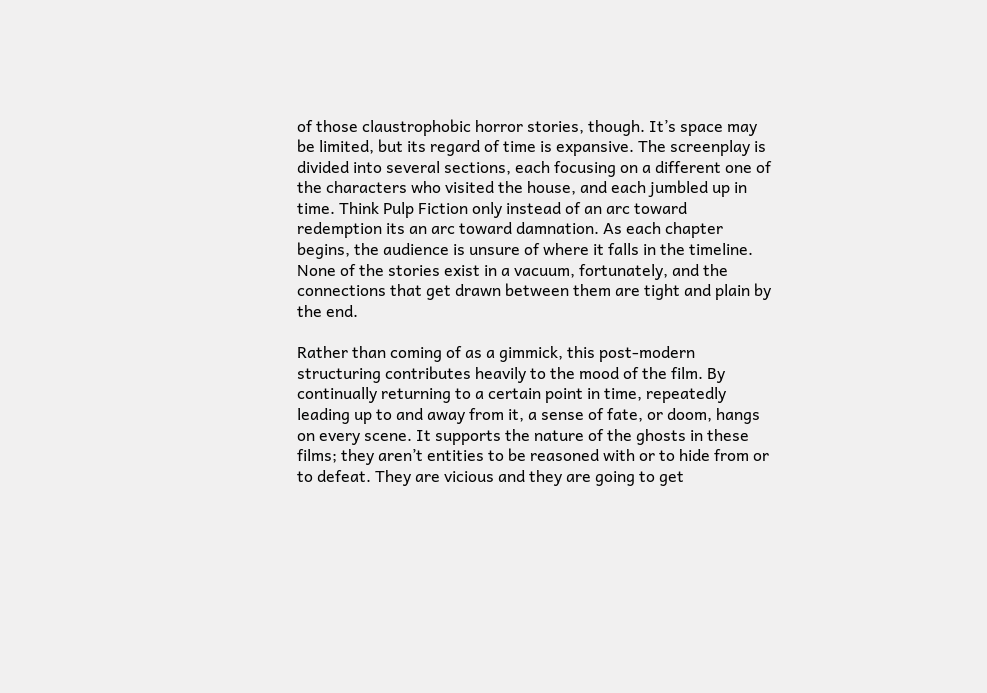of those claustrophobic horror stories, though. It’s space may be limited, but its regard of time is expansive. The screenplay is divided into several sections, each focusing on a different one of the characters who visited the house, and each jumbled up in time. Think Pulp Fiction only instead of an arc toward redemption its an arc toward damnation. As each chapter begins, the audience is unsure of where it falls in the timeline. None of the stories exist in a vacuum, fortunately, and the connections that get drawn between them are tight and plain by the end.

Rather than coming of as a gimmick, this post-modern structuring contributes heavily to the mood of the film. By continually returning to a certain point in time, repeatedly leading up to and away from it, a sense of fate, or doom, hangs on every scene. It supports the nature of the ghosts in these films; they aren’t entities to be reasoned with or to hide from or to defeat. They are vicious and they are going to get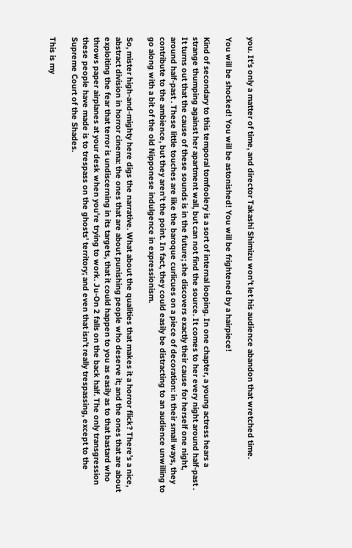you. It’s only a matter of time, and director Takashi Shimizu won’t let his audience abandon that wretched time.

You will be shocked! You will be astonished! You will be frightened by a hairpiece!

Kind of secondary to this temporal tomfoolery is a sort of internal looping. In one chapter, a young actress hears a strange thumping against her apartment wall, but can not find the source. It comes to her every night around half-past . It turns out that the cause of these sounds is in the future; she discovers exactly their cause for herself one night, around half-past . These little touches are like the baroque curlicues on a piece of decoration: in their small ways, they contribute to the ambience, but they aren’t the point. In fact, they could easily be distracting to an audience unwilling to go along with a bit of the old Nipponese indulgence in expressionism.

So, mister high-and-mighty here digs the narrative. What about the qualities that makes it a horror flick? There’s a nice, abstract division in horror cinema: the ones that are about punishing people who deserve it; and the ones that are about exploiting the fear that terror is undiscerning in its targets, that it could happen to you as easily as to that bastard who throws paper airplanes at your desk when you’re trying to work. Ju-On 2 falls on the back half. The only transgression these people have made is to trespass on the ghosts’ territory; and even that isn’t really trespassing, except to the Supreme Court of the Shades.

This is my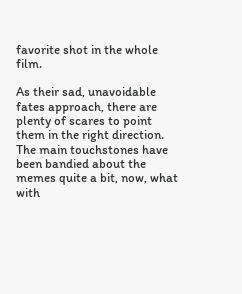favorite shot in the whole film.

As their sad, unavoidable fates approach, there are plenty of scares to point them in the right direction. The main touchstones have been bandied about the memes quite a bit, now, what with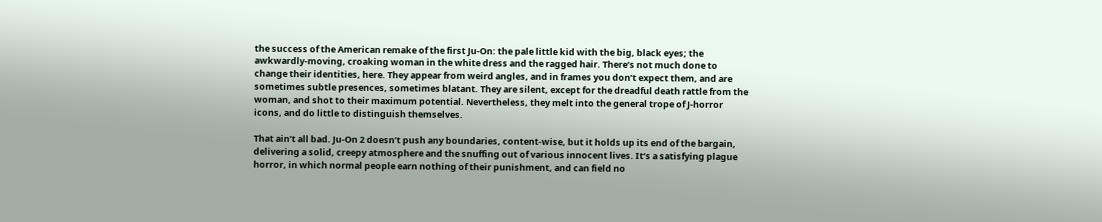the success of the American remake of the first Ju-On: the pale little kid with the big, black eyes; the awkwardly-moving, croaking woman in the white dress and the ragged hair. There’s not much done to change their identities, here. They appear from weird angles, and in frames you don’t expect them, and are sometimes subtle presences, sometimes blatant. They are silent, except for the dreadful death rattle from the woman, and shot to their maximum potential. Nevertheless, they melt into the general trope of J-horror icons, and do little to distinguish themselves.

That ain’t all bad. Ju-On 2 doesn’t push any boundaries, content-wise, but it holds up its end of the bargain, delivering a solid, creepy atmosphere and the snuffing out of various innocent lives. It’s a satisfying plague horror, in which normal people earn nothing of their punishment, and can field no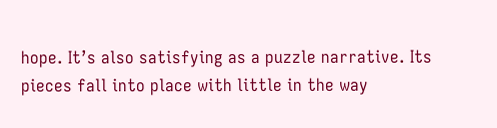hope. It’s also satisfying as a puzzle narrative. Its pieces fall into place with little in the way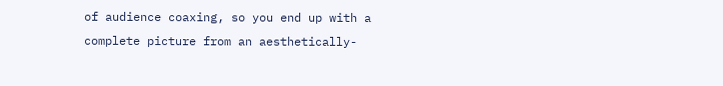of audience coaxing, so you end up with a complete picture from an aesthetically-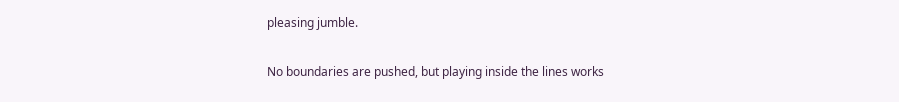pleasing jumble.

No boundaries are pushed, but playing inside the lines works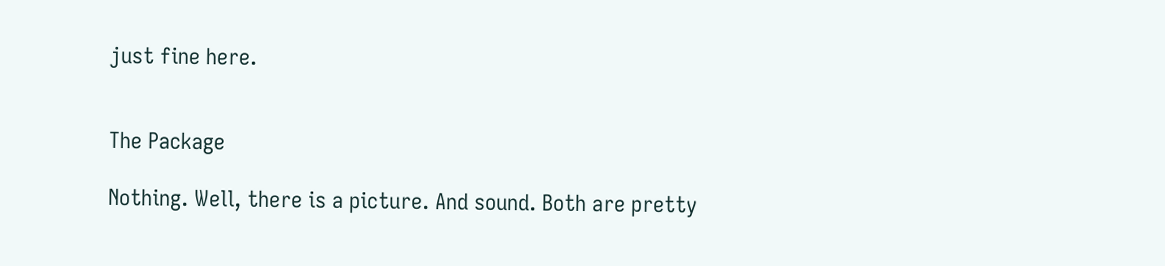just fine here.


The Package

Nothing. Well, there is a picture. And sound. Both are pretty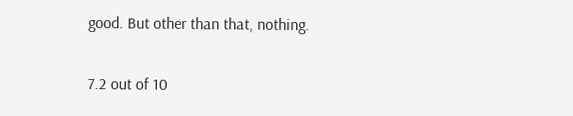good. But other than that, nothing.

7.2 out of 10